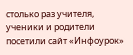столько раз учителя, ученики и родители
посетили сайт «Инфоурок»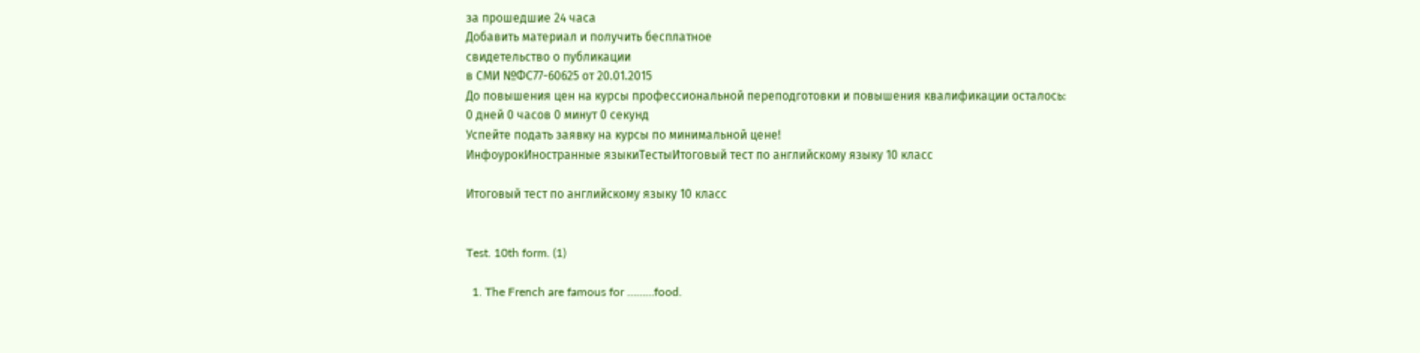за прошедшие 24 часа
Добавить материал и получить бесплатное
свидетельство о публикации
в СМИ №ФС77-60625 от 20.01.2015
До повышения цен на курсы профессиональной переподготовки и повышения квалификации осталось:
0 дней 0 часов 0 минут 0 секунд
Успейте подать заявку на курсы по минимальной цене!
ИнфоурокИностранные языкиТестыИтоговый тест по английскому языку 10 класс

Итоговый тест по английскому языку 10 класс


Test. 10th form. (1)

  1. The French are famous for ………food.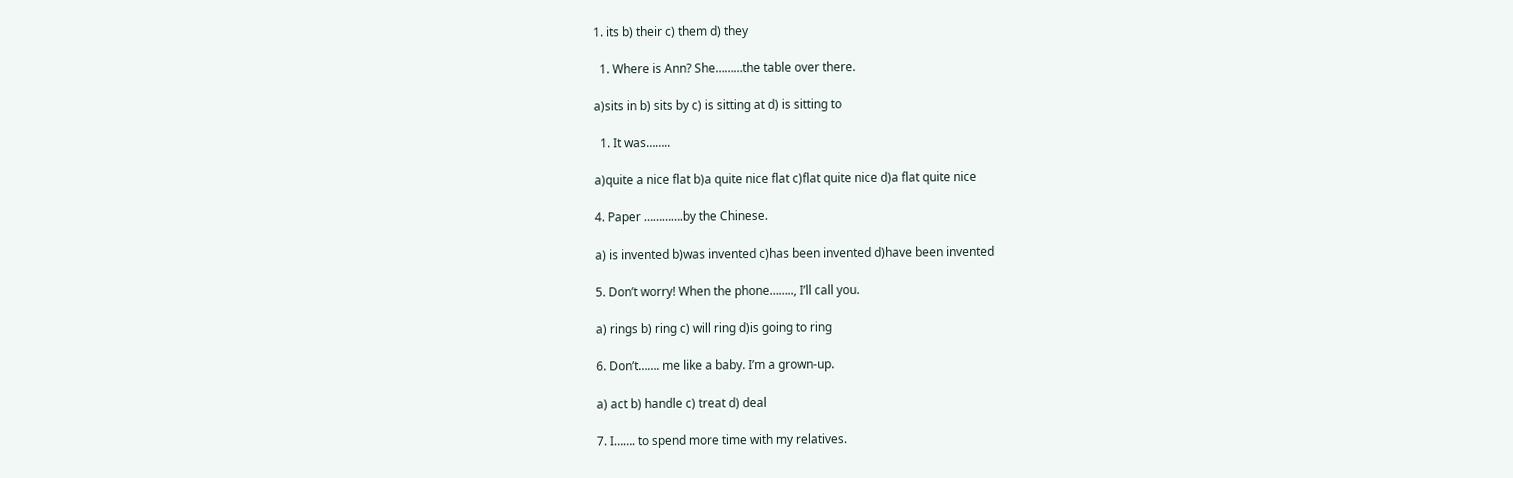1. its b) their c) them d) they

  1. Where is Ann? She………the table over there.

a)sits in b) sits by c) is sitting at d) is sitting to

  1. It was……..

a)quite a nice flat b)a quite nice flat c)flat quite nice d)a flat quite nice

4. Paper ………….by the Chinese.

a) is invented b)was invented c)has been invented d)have been invented

5. Don’t worry! When the phone…….., I’ll call you.

a) rings b) ring c) will ring d)is going to ring

6. Don’t……. me like a baby. I’m a grown-up.

a) act b) handle c) treat d) deal

7. I……. to spend more time with my relatives.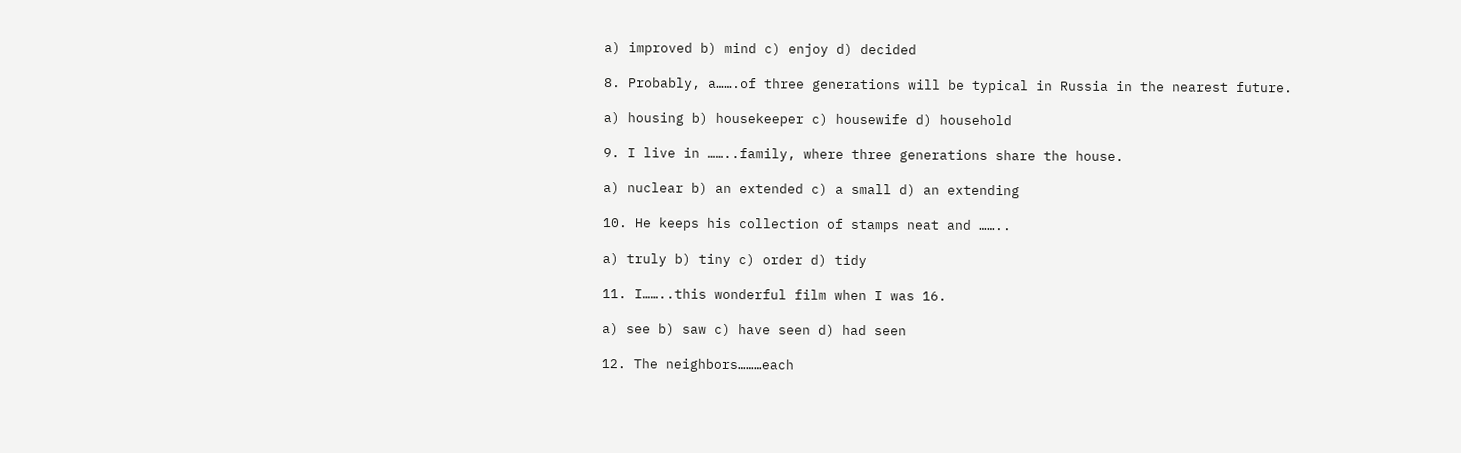a) improved b) mind c) enjoy d) decided

8. Probably, a…….of three generations will be typical in Russia in the nearest future.

a) housing b) housekeeper c) housewife d) household

9. I live in ……..family, where three generations share the house.

a) nuclear b) an extended c) a small d) an extending

10. He keeps his collection of stamps neat and ……..

a) truly b) tiny c) order d) tidy

11. I……..this wonderful film when I was 16.

a) see b) saw c) have seen d) had seen

12. The neighbors………each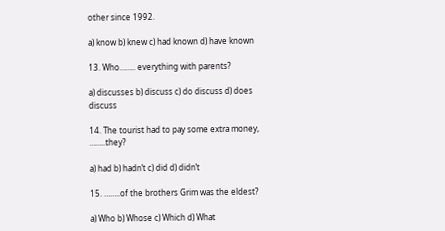other since 1992.

a) know b) knew c) had known d) have known

13. Who…….. everything with parents?

a) discusses b) discuss c) do discuss d) does discuss

14. The tourist had to pay some extra money, ……..they?

a) had b) hadn’t c) did d) didn’t

15. ……..of the brothers Grim was the eldest?

a) Who b) Whose c) Which d) What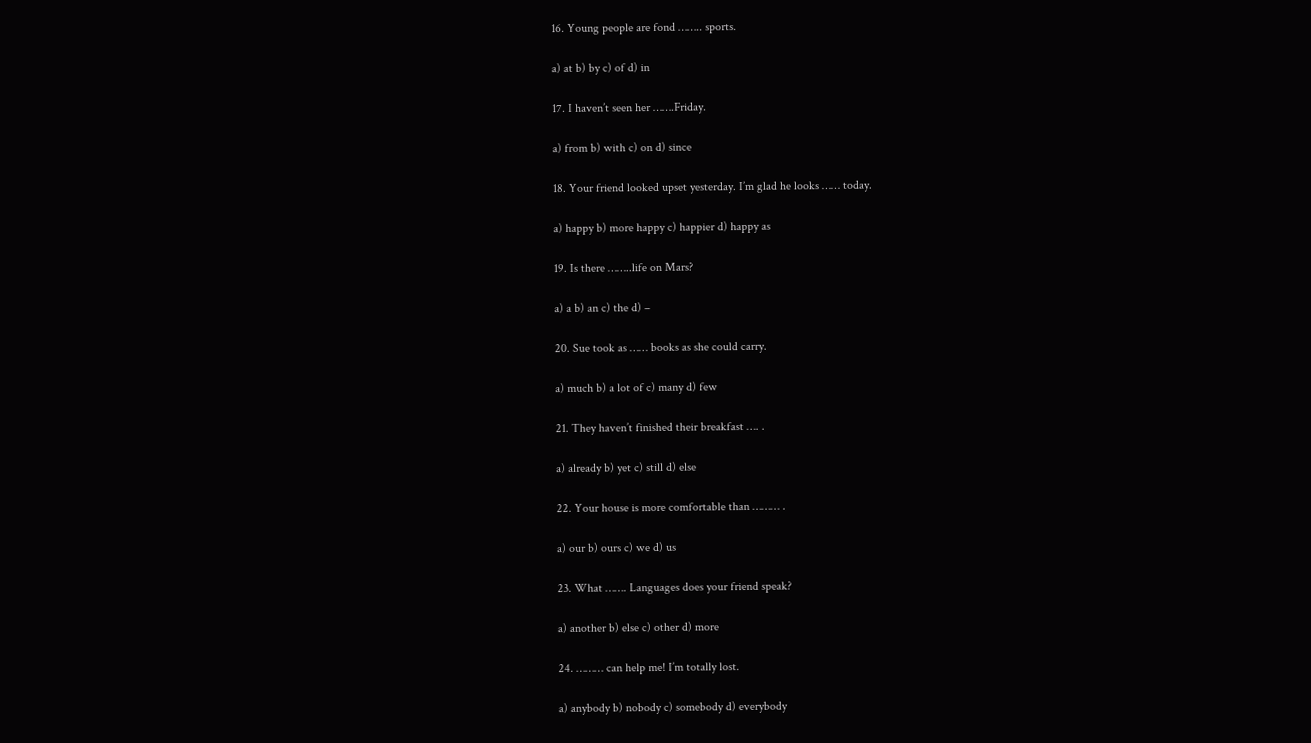16. Young people are fond …….. sports.

a) at b) by c) of d) in

17. I haven’t seen her …….Friday.

a) from b) with c) on d) since

18. Your friend looked upset yesterday. I’m glad he looks …… today.

a) happy b) more happy c) happier d) happy as

19. Is there ……..life on Mars?

a) a b) an c) the d) –

20. Sue took as …… books as she could carry.

a) much b) a lot of c) many d) few

21. They haven’t finished their breakfast …. .

a) already b) yet c) still d) else

22. Your house is more comfortable than ……… .

a) our b) ours c) we d) us

23. What ……. Languages does your friend speak?

a) another b) else c) other d) more

24. ……… can help me! I’m totally lost.

a) anybody b) nobody c) somebody d) everybody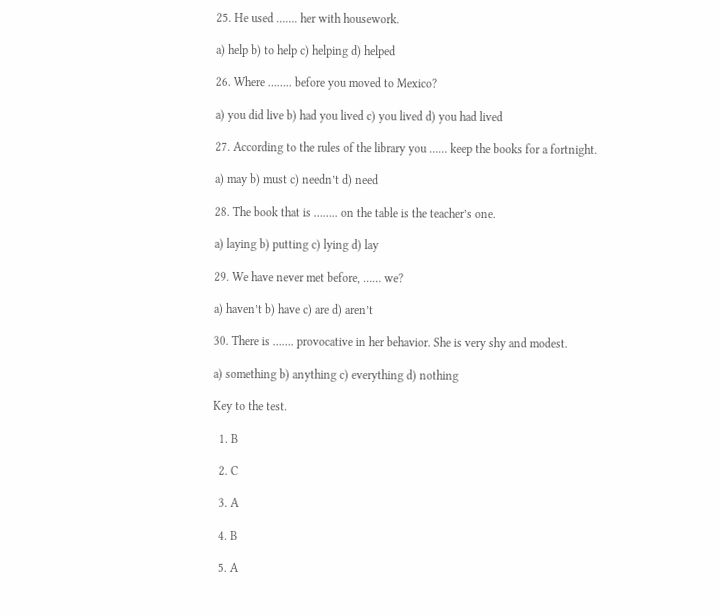25. He used ……. her with housework.

a) help b) to help c) helping d) helped

26. Where …….. before you moved to Mexico?

a) you did live b) had you lived c) you lived d) you had lived

27. According to the rules of the library you …… keep the books for a fortnight.

a) may b) must c) needn’t d) need

28. The book that is …….. on the table is the teacher’s one.

a) laying b) putting c) lying d) lay

29. We have never met before, …… we?

a) haven’t b) have c) are d) aren’t

30. There is ……. provocative in her behavior. She is very shy and modest.

a) something b) anything c) everything d) nothing

Key to the test.

  1. B

  2. C

  3. A

  4. B

  5. A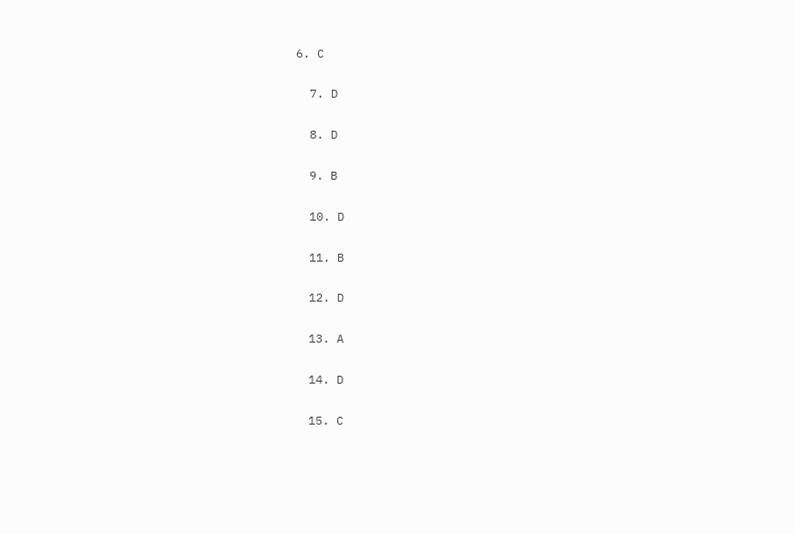6. C

  7. D

  8. D

  9. B

  10. D

  11. B

  12. D

  13. A

  14. D

  15. C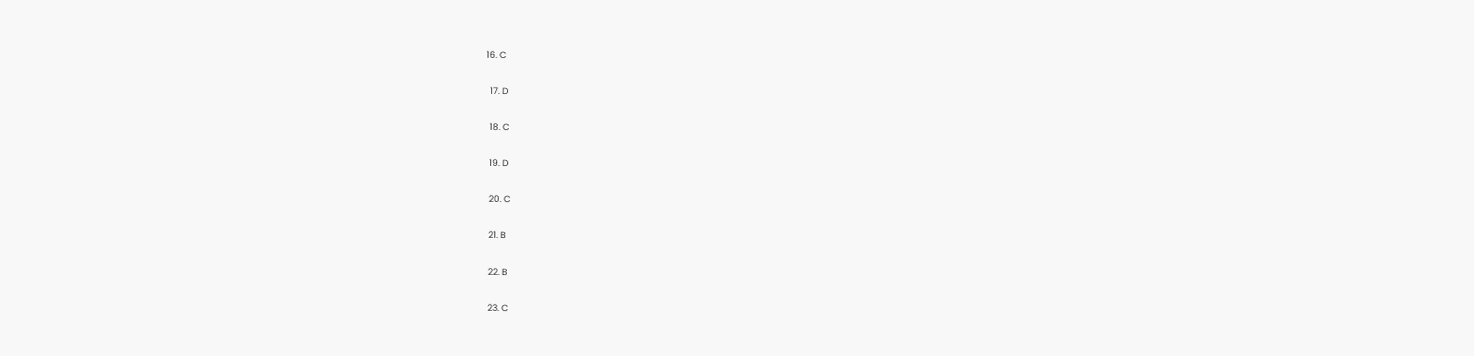16. C

  17. D

  18. C

  19. D

  20. C

  21. B

  22. B

  23. C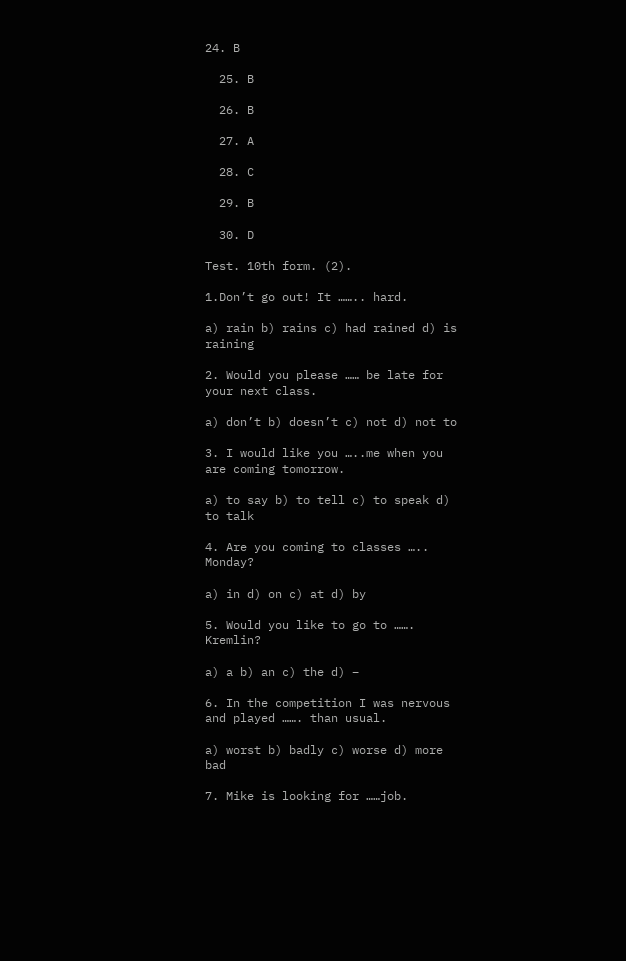24. B

  25. B

  26. B

  27. A

  28. C

  29. B

  30. D

Test. 10th form. (2).

1.Don’t go out! It …….. hard.

a) rain b) rains c) had rained d) is raining

2. Would you please …… be late for your next class.

a) don’t b) doesn’t c) not d) not to

3. I would like you …..me when you are coming tomorrow.

a) to say b) to tell c) to speak d) to talk

4. Are you coming to classes ….. Monday?

a) in d) on c) at d) by

5. Would you like to go to ……. Kremlin?

a) a b) an c) the d) –

6. In the competition I was nervous and played ……. than usual.

a) worst b) badly c) worse d) more bad

7. Mike is looking for ……job.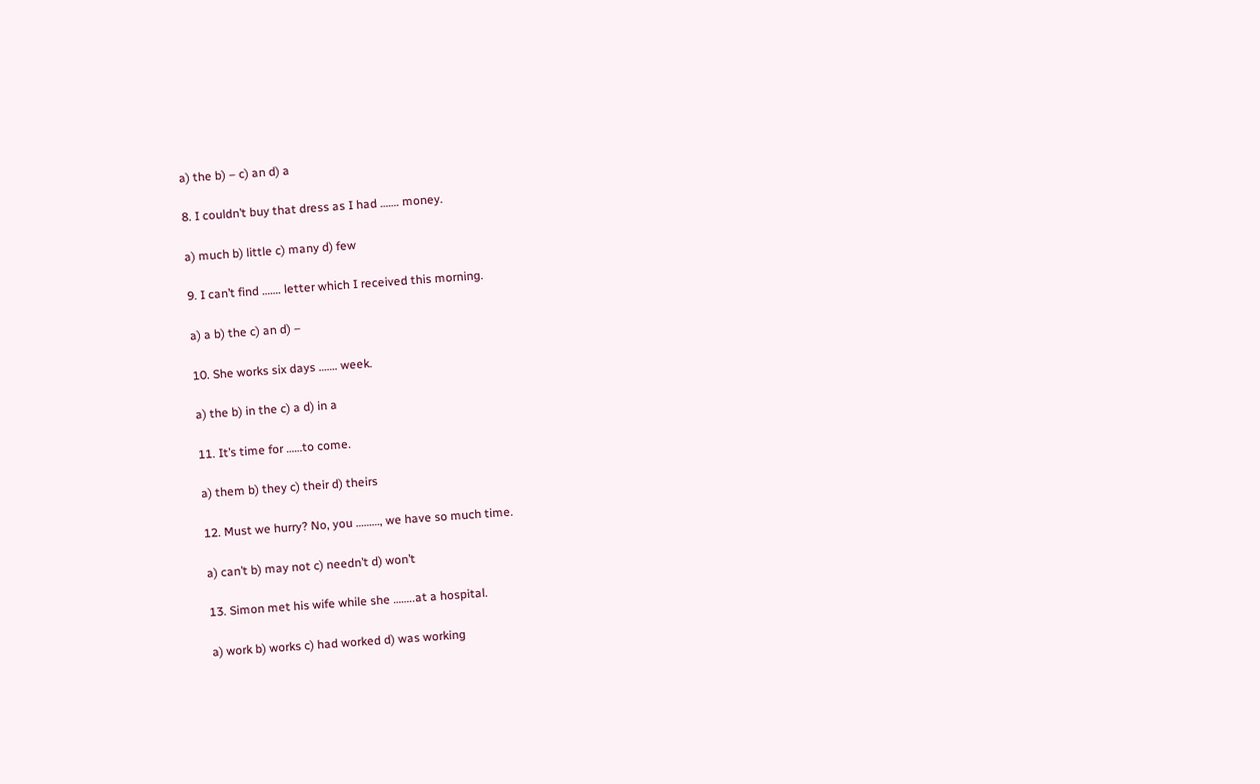a) the b) – c) an d) a

8. I couldn’t buy that dress as I had ……. money.

a) much b) little c) many d) few

9. I can’t find ……. letter which I received this morning.

a) a b) the c) an d) –

10. She works six days ……. week.

a) the b) in the c) a d) in a

11. It’s time for ……to come.

a) them b) they c) their d) theirs

12. Must we hurry? No, you ………, we have so much time.

a) can’t b) may not c) needn’t d) won’t

13. Simon met his wife while she ……..at a hospital.

a) work b) works c) had worked d) was working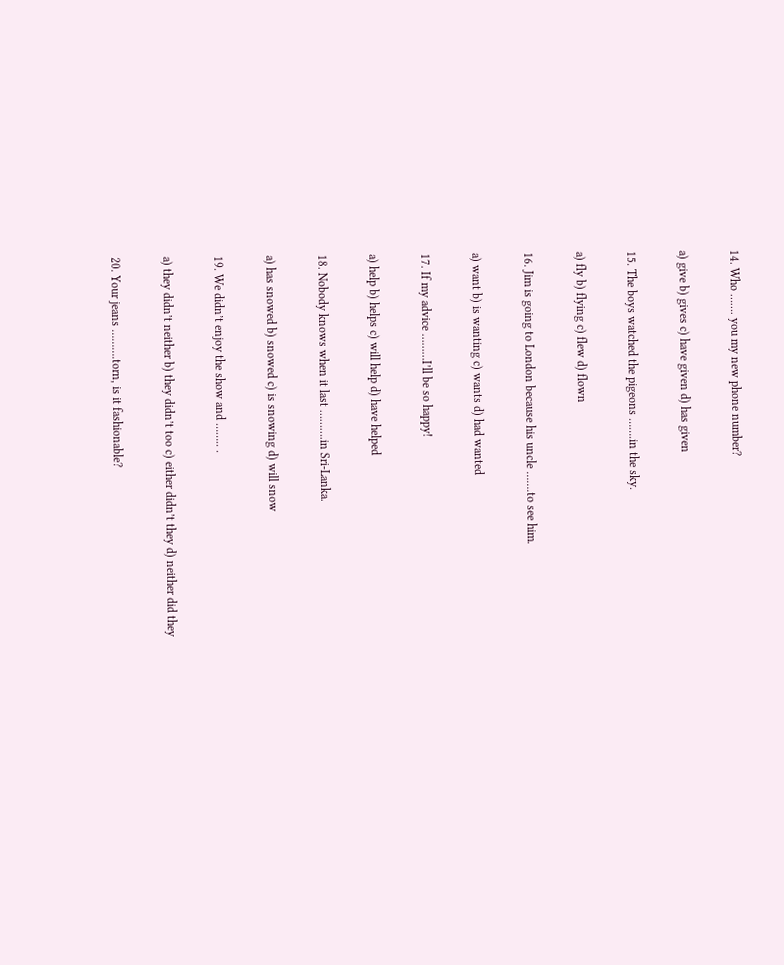14. Who ……. you my new phone number?

a) give b) gives c) have given d) has given

15. The boys watched the pigeons …….in the sky.

a) fly b) flying c) flew d) flown

16. Jim is going to London because his uncle …….to see him.

a) want b) is wanting c) wants d) had wanted

17. If my advice ………I’ll be so happy!

a) help b) helps c) will help d) have helped

18. Nobody knows when it last ……….in Sri-Lanka.

a) has snowed b) snowed c) is snowing d) will snow

19. We didn’t enjoy the show and …….. .

a) they didn’t neither b) they didn’t too c) either didn’t they d) neither did they

20. Your jeans ……….torn, is it fashionable?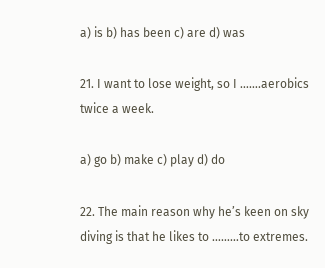a) is b) has been c) are d) was

21. I want to lose weight, so I …….aerobics twice a week.

a) go b) make c) play d) do

22. The main reason why he’s keen on sky diving is that he likes to ………to extremes.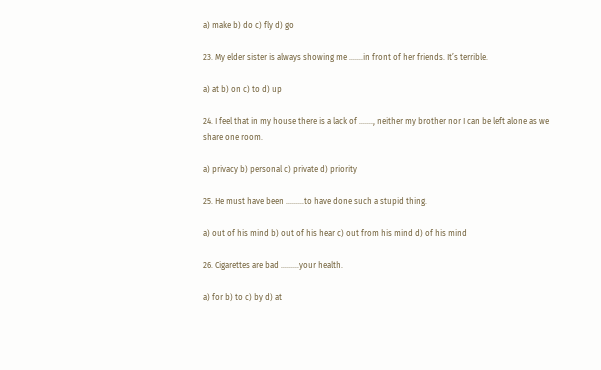a) make b) do c) fly d) go

23. My elder sister is always showing me …….in front of her friends. It’s terrible.

a) at b) on c) to d) up

24. I feel that in my house there is a lack of ……., neither my brother nor I can be left alone as we share one room.

a) privacy b) personal c) private d) priority

25. He must have been ………to have done such a stupid thing.

a) out of his mind b) out of his hear c) out from his mind d) of his mind

26. Cigarettes are bad ………your health.

a) for b) to c) by d) at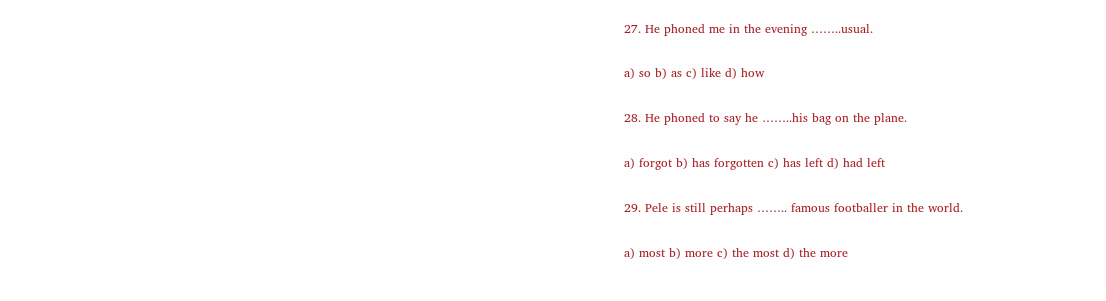27. He phoned me in the evening ……..usual.

a) so b) as c) like d) how

28. He phoned to say he ……..his bag on the plane.

a) forgot b) has forgotten c) has left d) had left

29. Pele is still perhaps …….. famous footballer in the world.

a) most b) more c) the most d) the more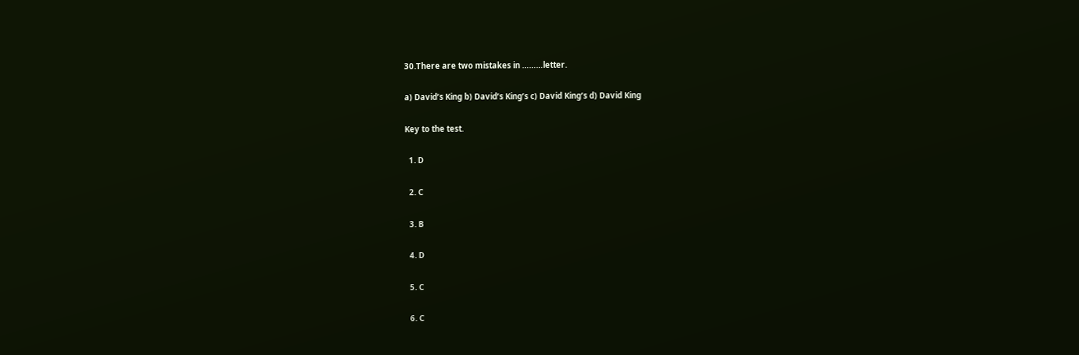30.There are two mistakes in ………letter.

a) David’s King b) David’s King’s c) David King’s d) David King

Key to the test.

  1. D

  2. C

  3. B

  4. D

  5. C

  6. C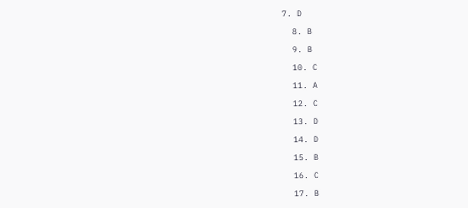7. D

  8. B

  9. B

  10. C

  11. A

  12. C

  13. D

  14. D

  15. B

  16. C

  17. B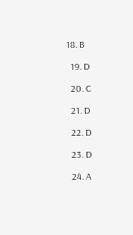18. B

  19. D

  20. C

  21. D

  22. D

  23. D

  24. A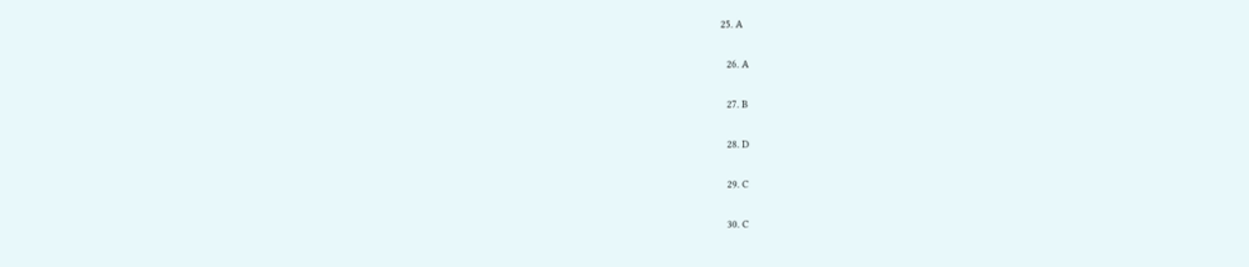25. A

  26. A

  27. B

  28. D

  29. C

  30. C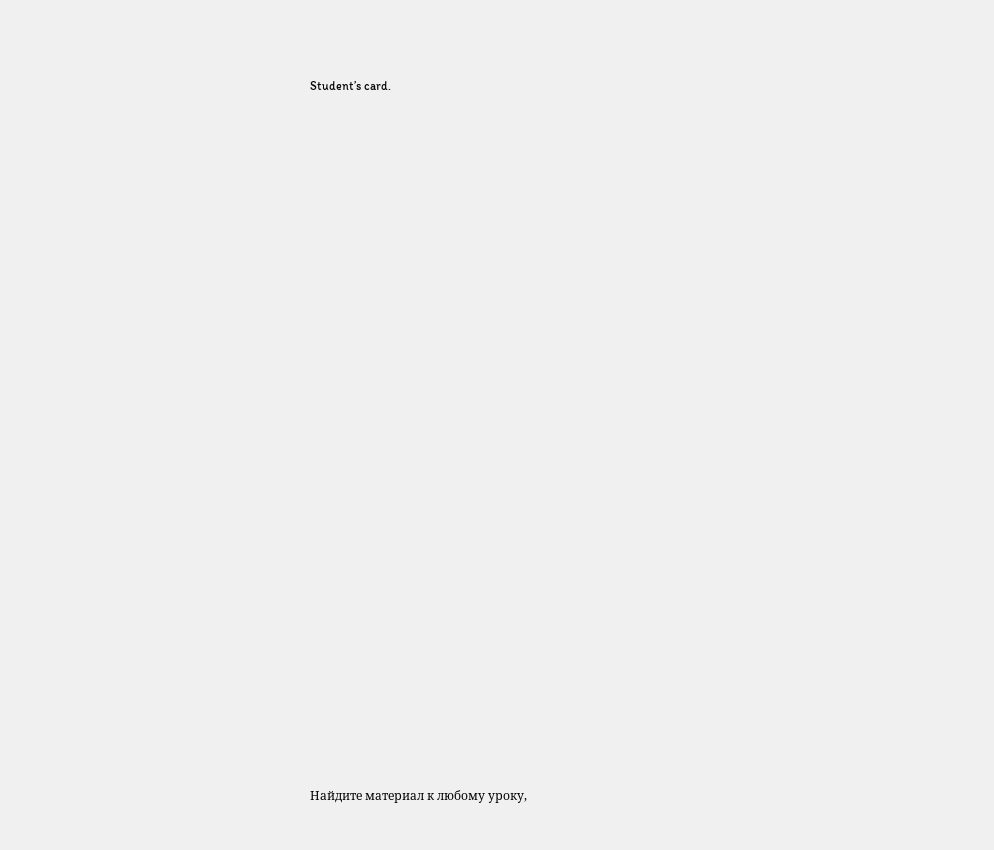Student’s card.































Найдите материал к любому уроку,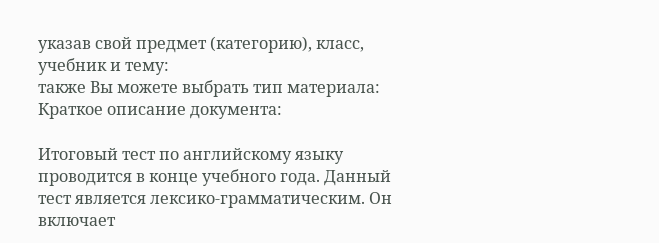указав свой предмет (категорию), класс, учебник и тему:
также Вы можете выбрать тип материала:
Краткое описание документа:

Итоговый тест по английскому языку проводится в конце учебного года. Данный тест является лексико-грамматическим. Он включает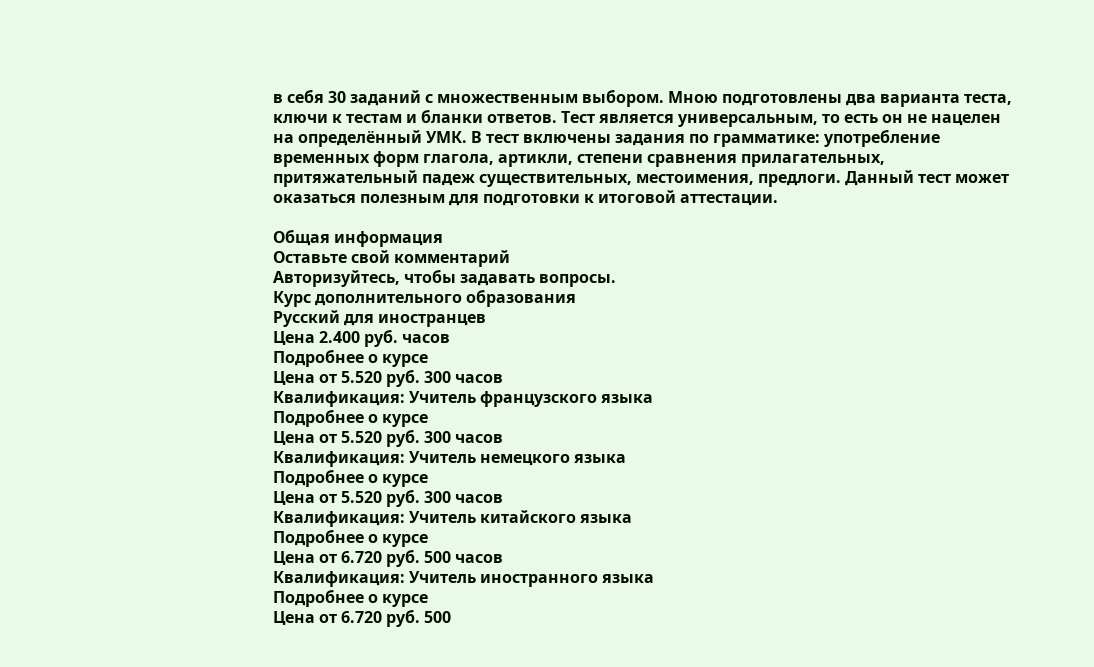в себя 30 заданий с множественным выбором. Мною подготовлены два варианта теста, ключи к тестам и бланки ответов. Тест является универсальным, то есть он не нацелен на определённый УМК. В тест включены задания по грамматике: употребление временных форм глагола, артикли, степени сравнения прилагательных, притяжательный падеж существительных, местоимения, предлоги. Данный тест может оказаться полезным для подготовки к итоговой аттестации.

Общая информация
Оставьте свой комментарий
Авторизуйтесь, чтобы задавать вопросы.
Курс дополнительного образования
Русский для иностранцев
Цена 2.400 руб. часов
Подробнее о курсе
Цена от 5.520 руб. 300 часов
Квалификация: Учитель французского языка
Подробнее о курсе
Цена от 5.520 руб. 300 часов
Квалификация: Учитель немецкого языка
Подробнее о курсе
Цена от 5.520 руб. 300 часов
Квалификация: Учитель китайского языка
Подробнее о курсе
Цена от 6.720 руб. 500 часов
Квалификация: Учитель иностранного языка
Подробнее о курсе
Цена от 6.720 руб. 500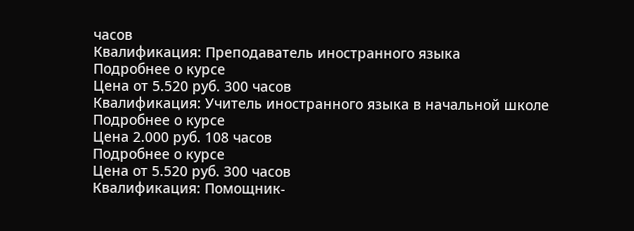часов
Квалификация: Преподаватель иностранного языка
Подробнее о курсе
Цена от 5.520 руб. 300 часов
Квалификация: Учитель иностранного языка в начальной школе
Подробнее о курсе
Цена 2.000 руб. 108 часов
Подробнее о курсе
Цена от 5.520 руб. 300 часов
Квалификация: Помощник-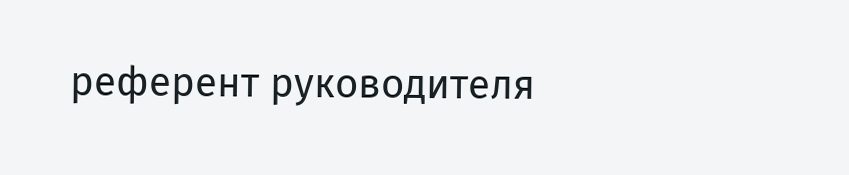референт руководителя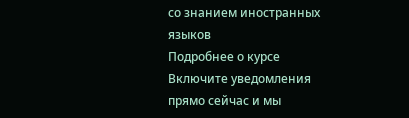со знанием иностранных языков
Подробнее о курсе
Включите уведомления прямо сейчас и мы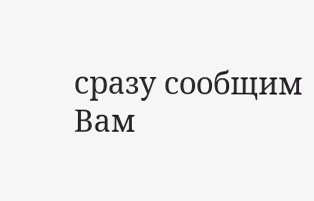сразу сообщим Вам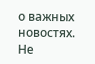о важных новостях. Не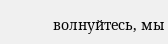волнуйтесь, мы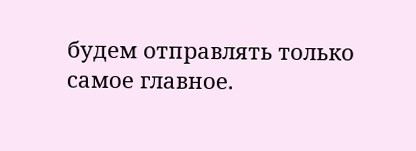будем отправлять только самое главное.